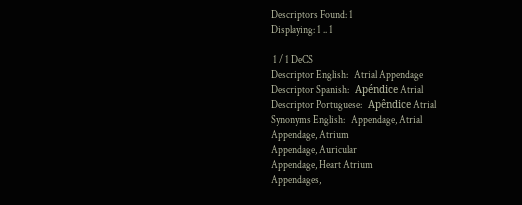Descriptors Found: 1
Displaying: 1 .. 1

 1 / 1 DeCS
Descriptor English:   Atrial Appendage
Descriptor Spanish:   Apéndice Atrial
Descriptor Portuguese:   Apêndice Atrial
Synonyms English:   Appendage, Atrial
Appendage, Atrium
Appendage, Auricular
Appendage, Heart Atrium
Appendages,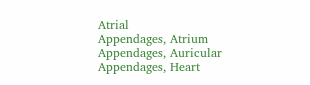Atrial
Appendages, Atrium
Appendages, Auricular
Appendages, Heart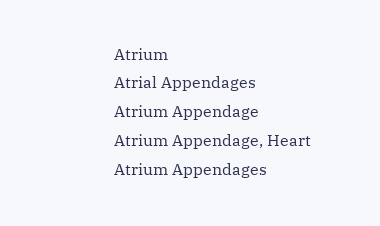Atrium
Atrial Appendages
Atrium Appendage
Atrium Appendage, Heart
Atrium Appendages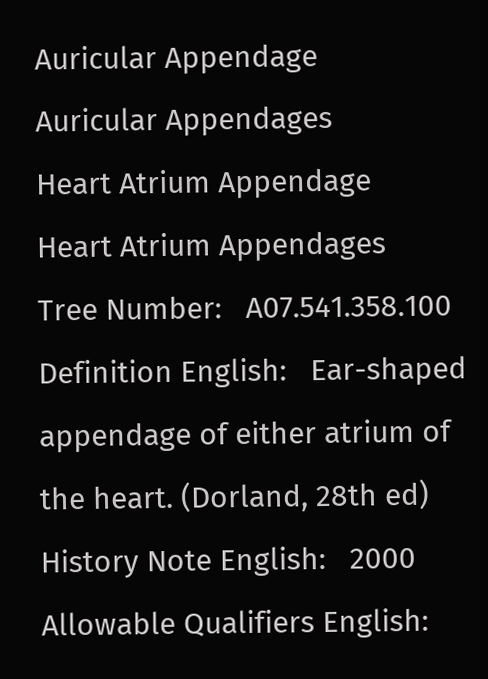Auricular Appendage
Auricular Appendages
Heart Atrium Appendage
Heart Atrium Appendages
Tree Number:   A07.541.358.100
Definition English:   Ear-shaped appendage of either atrium of the heart. (Dorland, 28th ed)
History Note English:   2000
Allowable Qualifiers English: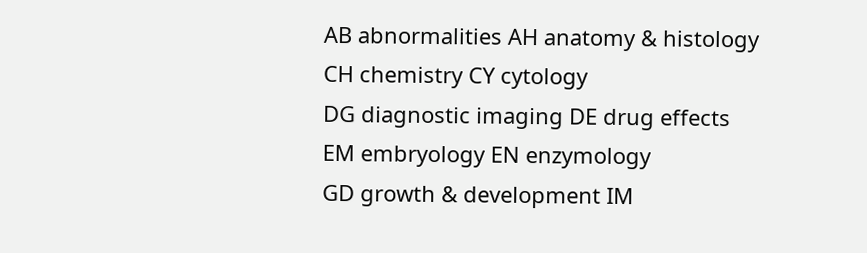AB abnormalities AH anatomy & histology
CH chemistry CY cytology
DG diagnostic imaging DE drug effects
EM embryology EN enzymology
GD growth & development IM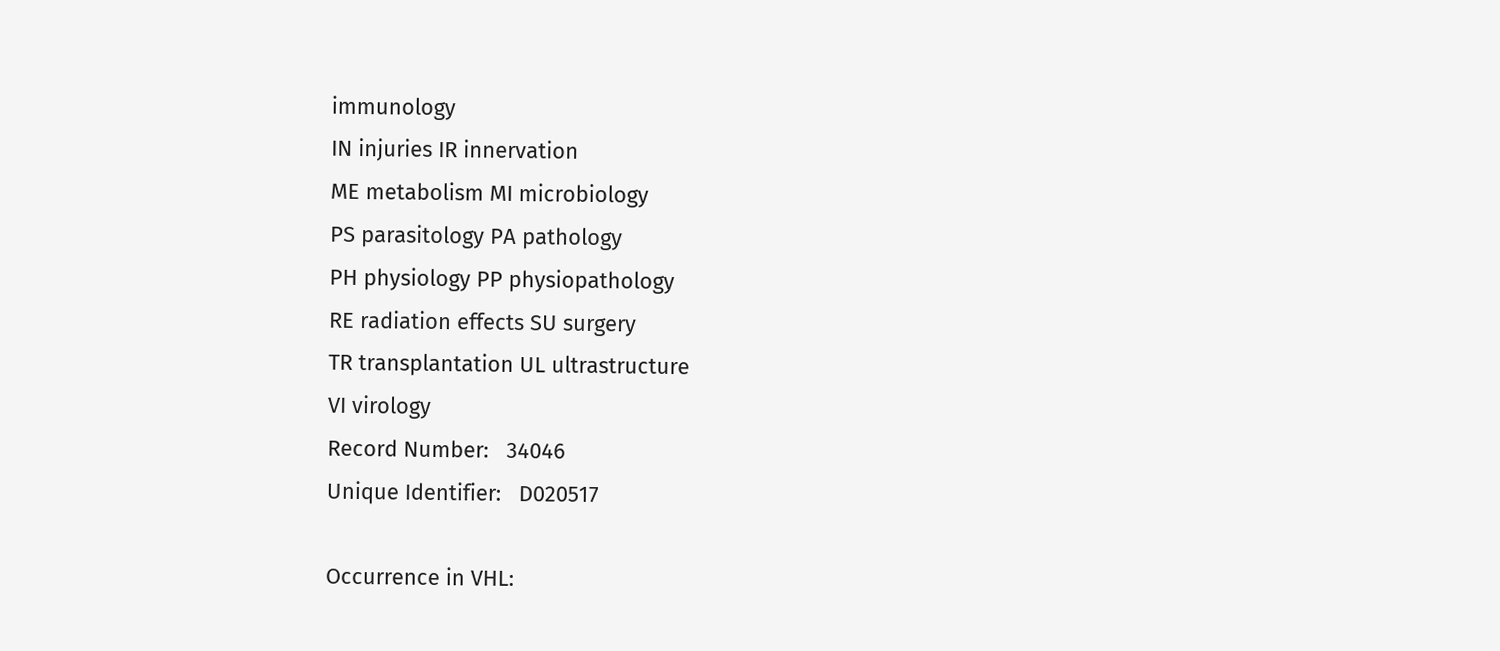immunology
IN injuries IR innervation
ME metabolism MI microbiology
PS parasitology PA pathology
PH physiology PP physiopathology
RE radiation effects SU surgery
TR transplantation UL ultrastructure
VI virology
Record Number:   34046
Unique Identifier:   D020517

Occurrence in VHL: